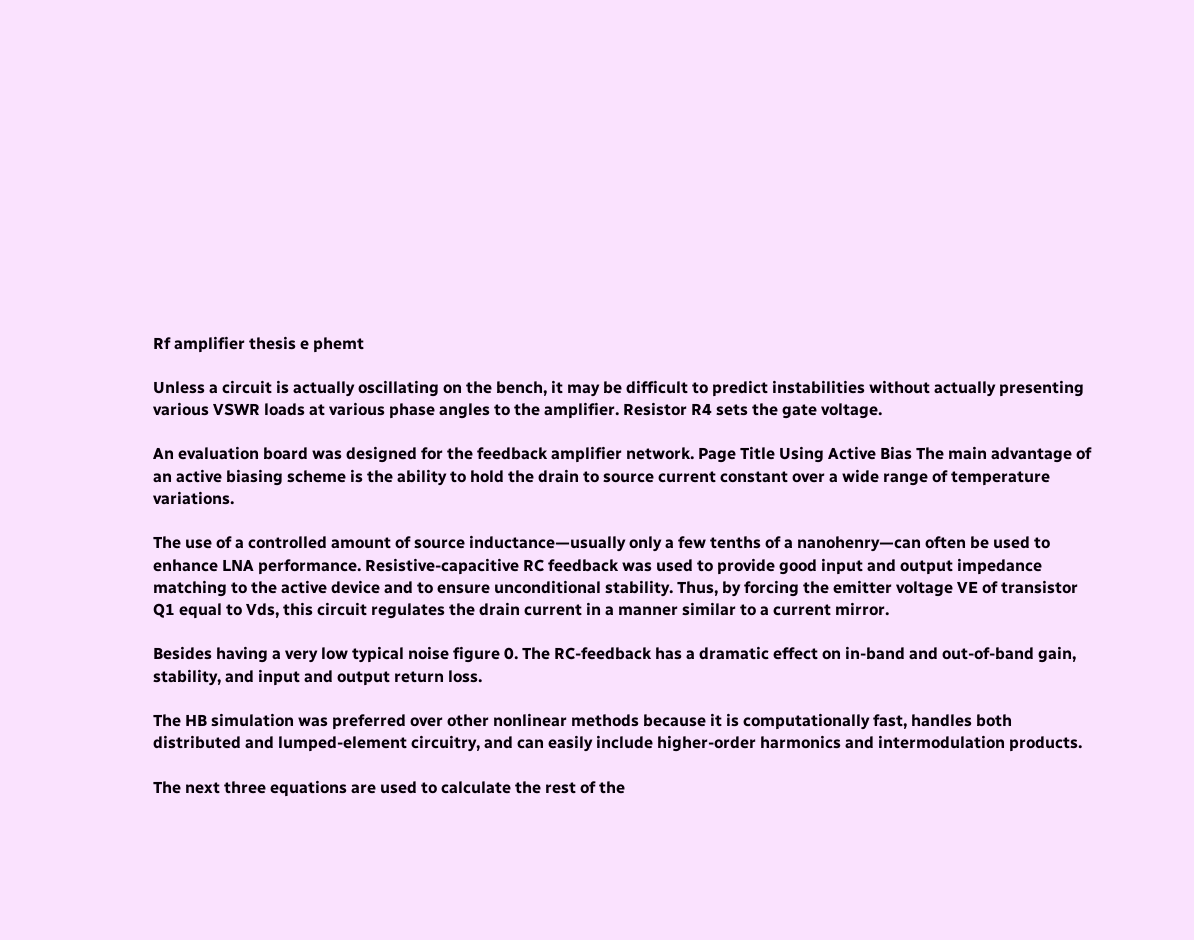Rf amplifier thesis e phemt

Unless a circuit is actually oscillating on the bench, it may be difficult to predict instabilities without actually presenting various VSWR loads at various phase angles to the amplifier. Resistor R4 sets the gate voltage.

An evaluation board was designed for the feedback amplifier network. Page Title Using Active Bias The main advantage of an active biasing scheme is the ability to hold the drain to source current constant over a wide range of temperature variations.

The use of a controlled amount of source inductance—usually only a few tenths of a nanohenry—can often be used to enhance LNA performance. Resistive-capacitive RC feedback was used to provide good input and output impedance matching to the active device and to ensure unconditional stability. Thus, by forcing the emitter voltage VE of transistor Q1 equal to Vds, this circuit regulates the drain current in a manner similar to a current mirror.

Besides having a very low typical noise figure 0. The RC-feedback has a dramatic effect on in-band and out-of-band gain, stability, and input and output return loss.

The HB simulation was preferred over other nonlinear methods because it is computationally fast, handles both distributed and lumped-element circuitry, and can easily include higher-order harmonics and intermodulation products.

The next three equations are used to calculate the rest of the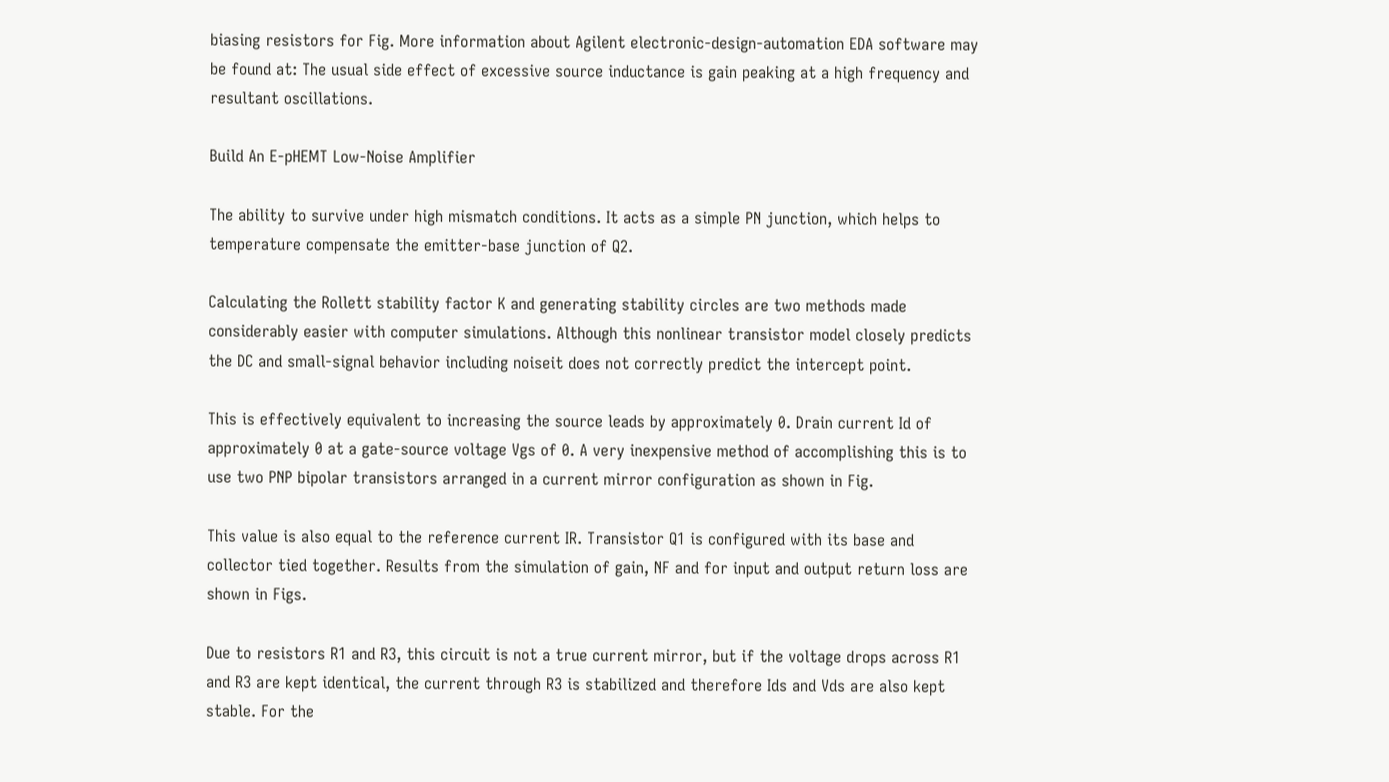biasing resistors for Fig. More information about Agilent electronic-design-automation EDA software may be found at: The usual side effect of excessive source inductance is gain peaking at a high frequency and resultant oscillations.

Build An E-pHEMT Low-Noise Amplifier

The ability to survive under high mismatch conditions. It acts as a simple PN junction, which helps to temperature compensate the emitter-base junction of Q2.

Calculating the Rollett stability factor K and generating stability circles are two methods made considerably easier with computer simulations. Although this nonlinear transistor model closely predicts the DC and small-signal behavior including noiseit does not correctly predict the intercept point.

This is effectively equivalent to increasing the source leads by approximately 0. Drain current Id of approximately 0 at a gate-source voltage Vgs of 0. A very inexpensive method of accomplishing this is to use two PNP bipolar transistors arranged in a current mirror configuration as shown in Fig.

This value is also equal to the reference current IR. Transistor Q1 is configured with its base and collector tied together. Results from the simulation of gain, NF and for input and output return loss are shown in Figs.

Due to resistors R1 and R3, this circuit is not a true current mirror, but if the voltage drops across R1 and R3 are kept identical, the current through R3 is stabilized and therefore Ids and Vds are also kept stable. For the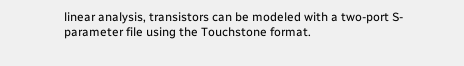linear analysis, transistors can be modeled with a two-port S-parameter file using the Touchstone format.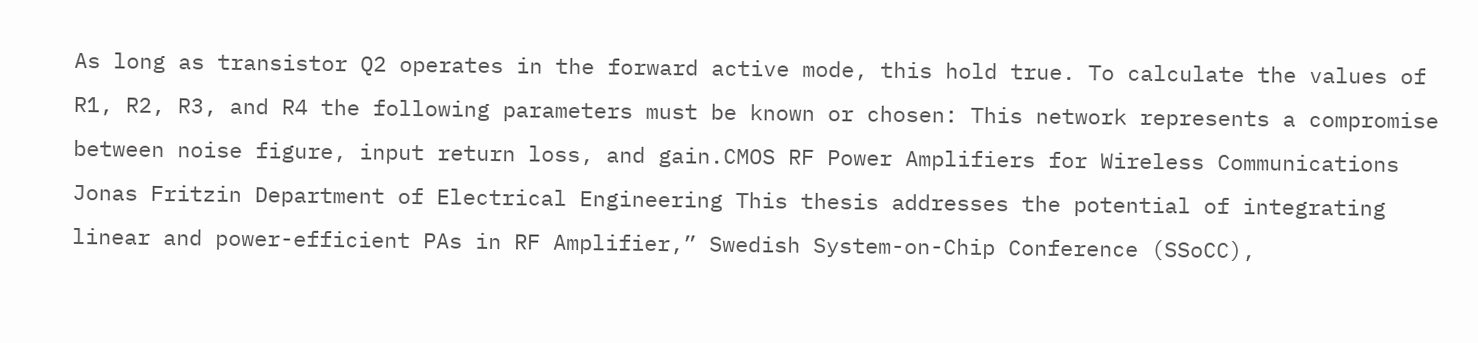As long as transistor Q2 operates in the forward active mode, this hold true. To calculate the values of R1, R2, R3, and R4 the following parameters must be known or chosen: This network represents a compromise between noise figure, input return loss, and gain.CMOS RF Power Amplifiers for Wireless Communications Jonas Fritzin Department of Electrical Engineering This thesis addresses the potential of integrating linear and power-efficient PAs in RF Amplifier,” Swedish System-on-Chip Conference (SSoCC),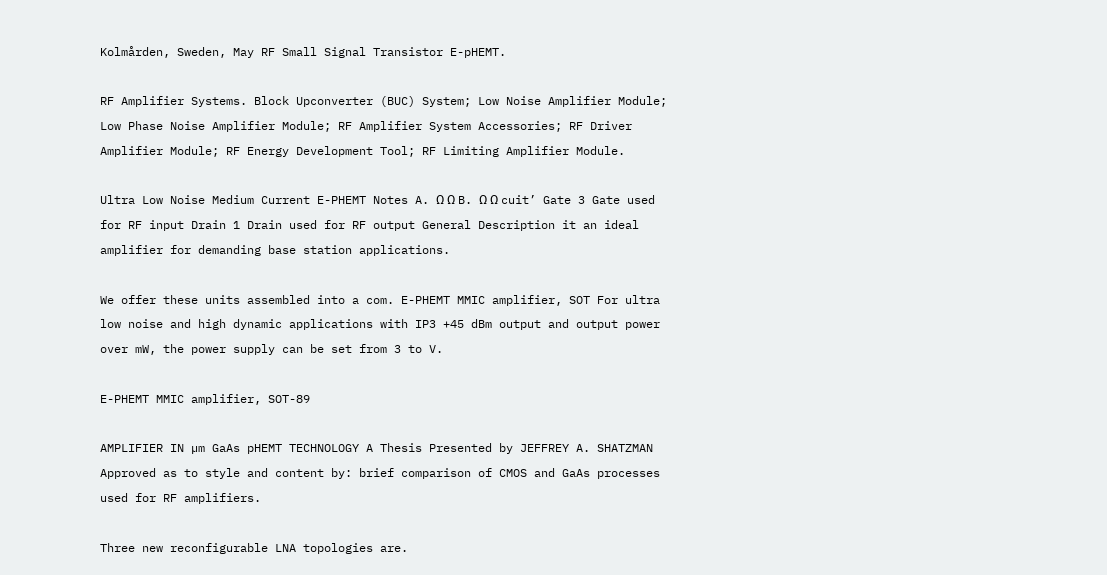Kolmården, Sweden, May RF Small Signal Transistor E-pHEMT.

RF Amplifier Systems. Block Upconverter (BUC) System; Low Noise Amplifier Module; Low Phase Noise Amplifier Module; RF Amplifier System Accessories; RF Driver Amplifier Module; RF Energy Development Tool; RF Limiting Amplifier Module.

Ultra Low Noise Medium Current E-PHEMT Notes A. Ω Ω B. Ω Ω cuit’ Gate 3 Gate used for RF input Drain 1 Drain used for RF output General Description it an ideal amplifier for demanding base station applications.

We offer these units assembled into a com. E-PHEMT MMIC amplifier, SOT For ultra low noise and high dynamic applications with IP3 +45 dBm output and output power over mW, the power supply can be set from 3 to V.

E-PHEMT MMIC amplifier, SOT-89

AMPLIFIER IN µm GaAs pHEMT TECHNOLOGY A Thesis Presented by JEFFREY A. SHATZMAN Approved as to style and content by: brief comparison of CMOS and GaAs processes used for RF amplifiers.

Three new reconfigurable LNA topologies are.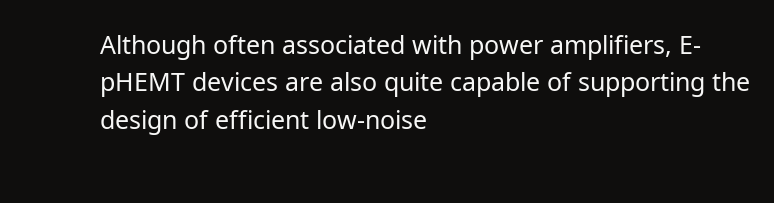Although often associated with power amplifiers, E-pHEMT devices are also quite capable of supporting the design of efficient low-noise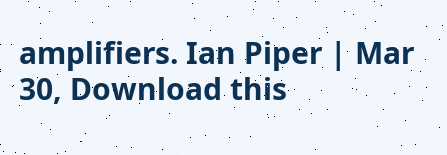amplifiers. Ian Piper | Mar 30, Download this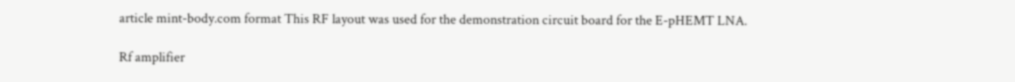article mint-body.com format This RF layout was used for the demonstration circuit board for the E-pHEMT LNA.

Rf amplifier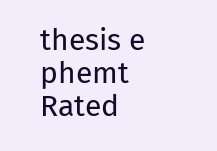thesis e phemt
Rated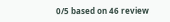0/5 based on 46 review